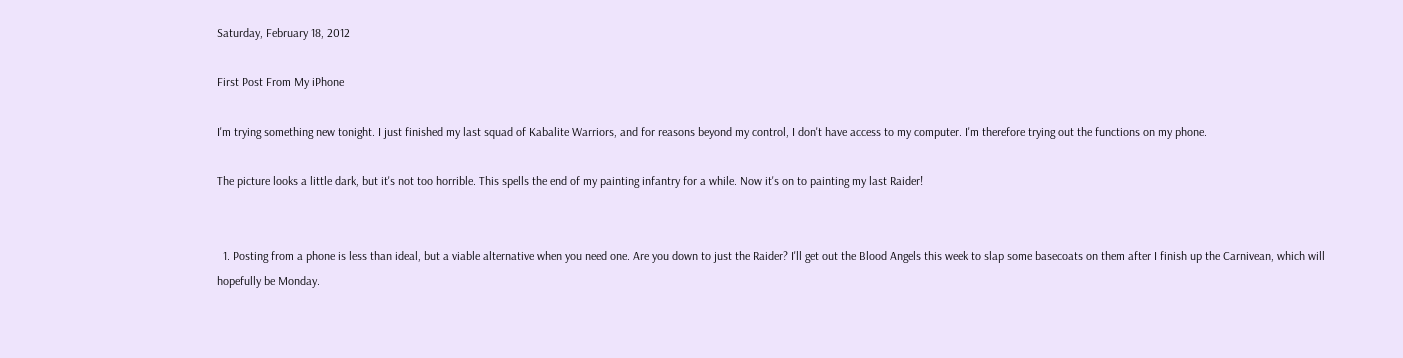Saturday, February 18, 2012

First Post From My iPhone

I'm trying something new tonight. I just finished my last squad of Kabalite Warriors, and for reasons beyond my control, I don't have access to my computer. I'm therefore trying out the functions on my phone.

The picture looks a little dark, but it's not too horrible. This spells the end of my painting infantry for a while. Now it's on to painting my last Raider!


  1. Posting from a phone is less than ideal, but a viable alternative when you need one. Are you down to just the Raider? I'll get out the Blood Angels this week to slap some basecoats on them after I finish up the Carnivean, which will hopefully be Monday.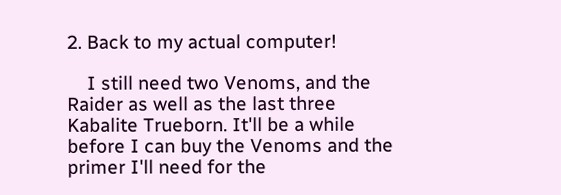2. Back to my actual computer!

    I still need two Venoms, and the Raider as well as the last three Kabalite Trueborn. It'll be a while before I can buy the Venoms and the primer I'll need for the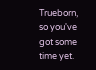Trueborn, so you've got some time yet.